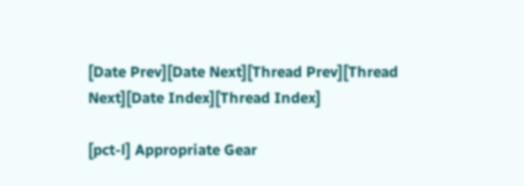[Date Prev][Date Next][Thread Prev][Thread Next][Date Index][Thread Index]

[pct-l] Appropriate Gear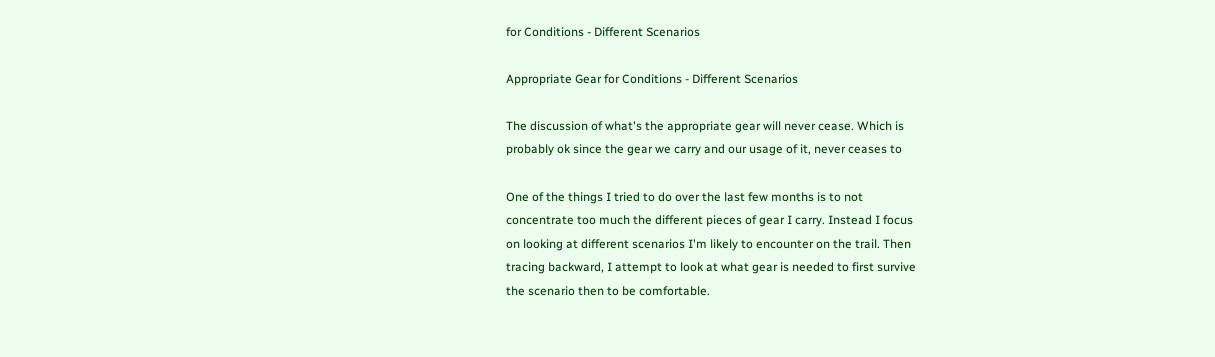for Conditions - Different Scenarios

Appropriate Gear for Conditions - Different Scenarios

The discussion of what's the appropriate gear will never cease. Which is
probably ok since the gear we carry and our usage of it, never ceases to

One of the things I tried to do over the last few months is to not
concentrate too much the different pieces of gear I carry. Instead I focus
on looking at different scenarios I'm likely to encounter on the trail. Then
tracing backward, I attempt to look at what gear is needed to first survive
the scenario then to be comfortable.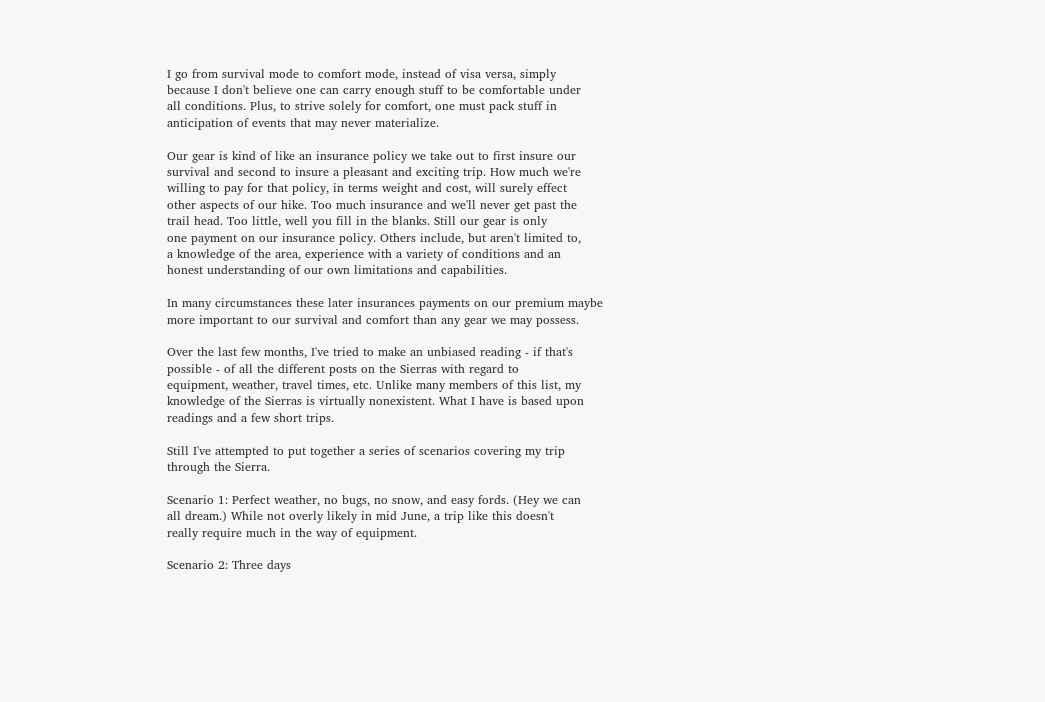I go from survival mode to comfort mode, instead of visa versa, simply
because I don't believe one can carry enough stuff to be comfortable under
all conditions. Plus, to strive solely for comfort, one must pack stuff in
anticipation of events that may never materialize.

Our gear is kind of like an insurance policy we take out to first insure our
survival and second to insure a pleasant and exciting trip. How much we're
willing to pay for that policy, in terms weight and cost, will surely effect
other aspects of our hike. Too much insurance and we'll never get past the
trail head. Too little, well you fill in the blanks. Still our gear is only
one payment on our insurance policy. Others include, but aren't limited to,
a knowledge of the area, experience with a variety of conditions and an
honest understanding of our own limitations and capabilities.

In many circumstances these later insurances payments on our premium maybe
more important to our survival and comfort than any gear we may possess.

Over the last few months, I've tried to make an unbiased reading - if that's
possible - of all the different posts on the Sierras with regard to
equipment, weather, travel times, etc. Unlike many members of this list, my
knowledge of the Sierras is virtually nonexistent. What I have is based upon
readings and a few short trips.

Still I've attempted to put together a series of scenarios covering my trip
through the Sierra.

Scenario 1: Perfect weather, no bugs, no snow, and easy fords. (Hey we can
all dream.) While not overly likely in mid June, a trip like this doesn't
really require much in the way of equipment.

Scenario 2: Three days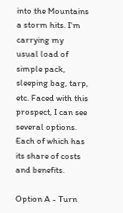into the Mountains a storm hits. I'm carrying my
usual load of simple pack, sleeping bag, tarp, etc. Faced with this
prospect, I can see several options. Each of which has its share of costs
and benefits.

Option A - Turn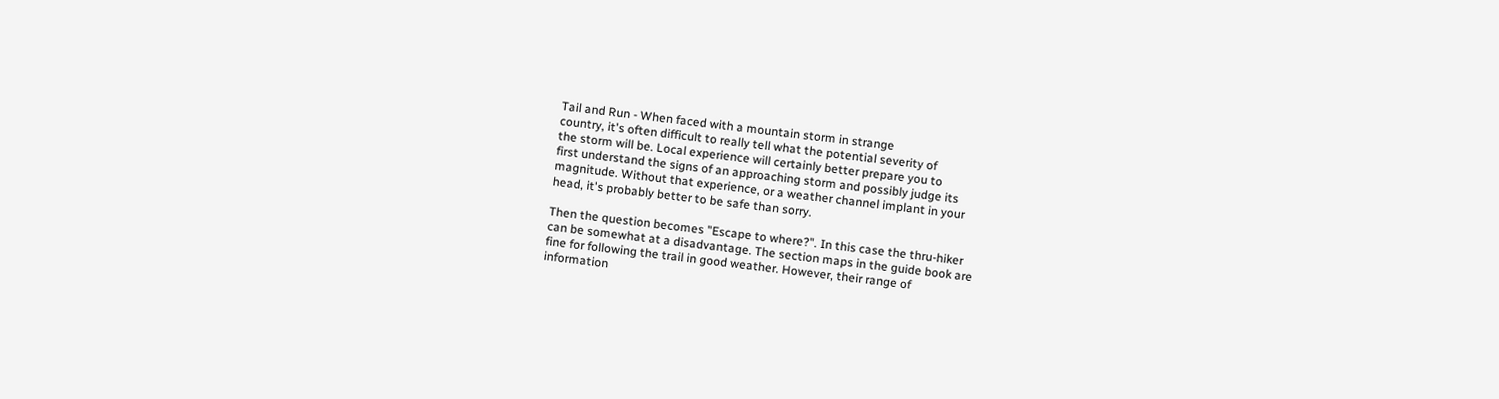Tail and Run - When faced with a mountain storm in strange
country, it's often difficult to really tell what the potential severity of
the storm will be. Local experience will certainly better prepare you to
first understand the signs of an approaching storm and possibly judge its
magnitude. Without that experience, or a weather channel implant in your
head, it's probably better to be safe than sorry.

Then the question becomes "Escape to where?". In this case the thru-hiker
can be somewhat at a disadvantage. The section maps in the guide book are
fine for following the trail in good weather. However, their range of
information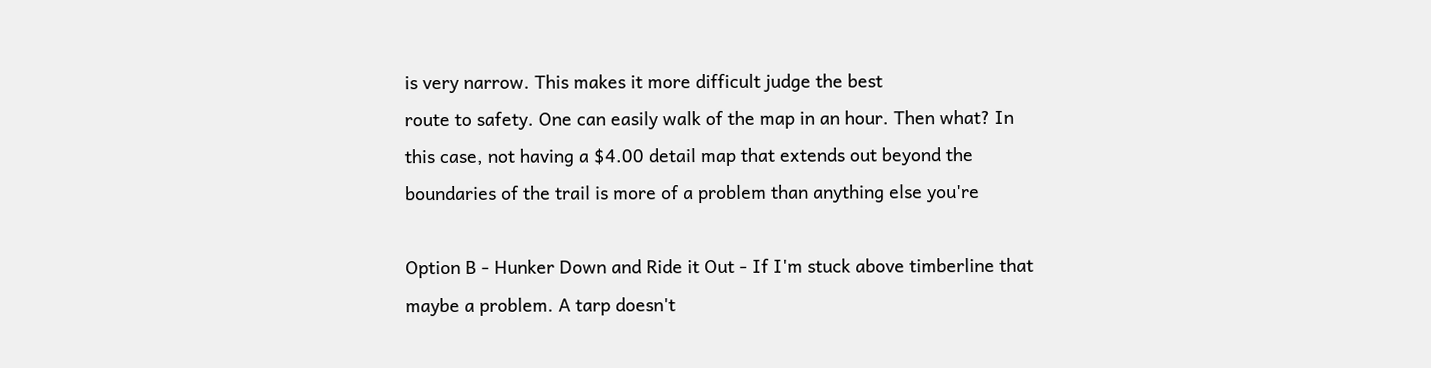is very narrow. This makes it more difficult judge the best
route to safety. One can easily walk of the map in an hour. Then what? In
this case, not having a $4.00 detail map that extends out beyond the
boundaries of the trail is more of a problem than anything else you're

Option B - Hunker Down and Ride it Out - If I'm stuck above timberline that
maybe a problem. A tarp doesn't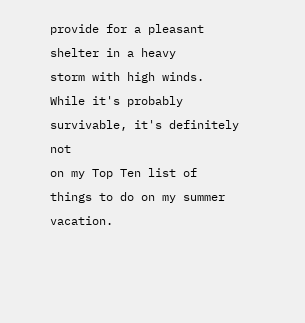provide for a pleasant shelter in a heavy
storm with high winds. While it's probably survivable, it's definitely not
on my Top Ten list of things to do on my summer vacation.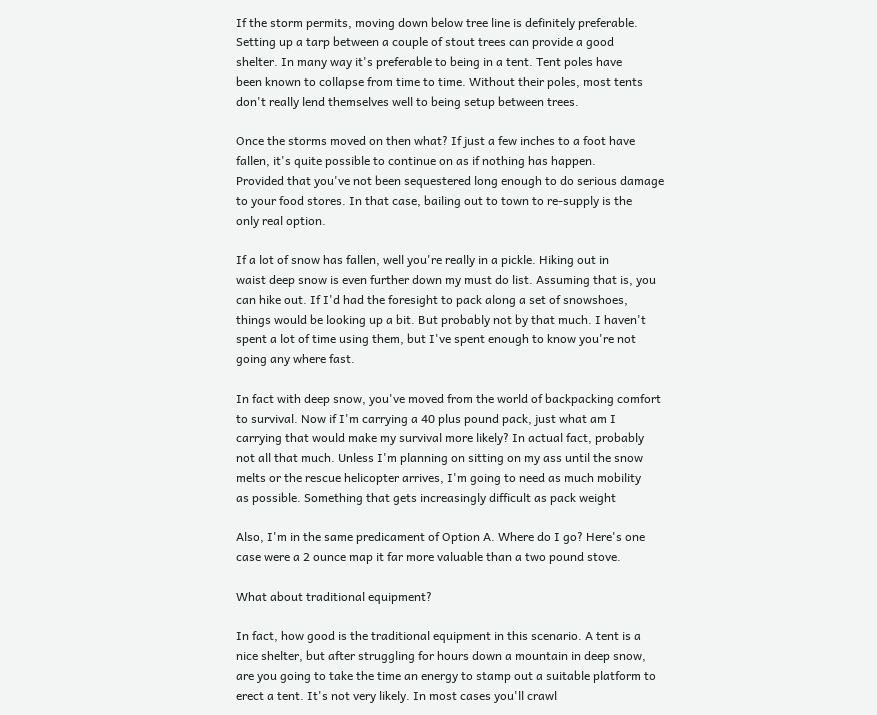If the storm permits, moving down below tree line is definitely preferable.
Setting up a tarp between a couple of stout trees can provide a good
shelter. In many way it's preferable to being in a tent. Tent poles have
been known to collapse from time to time. Without their poles, most tents
don't really lend themselves well to being setup between trees.

Once the storms moved on then what? If just a few inches to a foot have
fallen, it's quite possible to continue on as if nothing has happen.
Provided that you've not been sequestered long enough to do serious damage
to your food stores. In that case, bailing out to town to re-supply is the
only real option.

If a lot of snow has fallen, well you're really in a pickle. Hiking out in
waist deep snow is even further down my must do list. Assuming that is, you
can hike out. If I'd had the foresight to pack along a set of snowshoes,
things would be looking up a bit. But probably not by that much. I haven't
spent a lot of time using them, but I've spent enough to know you're not
going any where fast.

In fact with deep snow, you've moved from the world of backpacking comfort
to survival. Now if I'm carrying a 40 plus pound pack, just what am I
carrying that would make my survival more likely? In actual fact, probably
not all that much. Unless I'm planning on sitting on my ass until the snow
melts or the rescue helicopter arrives, I'm going to need as much mobility
as possible. Something that gets increasingly difficult as pack weight

Also, I'm in the same predicament of Option A. Where do I go? Here's one
case were a 2 ounce map it far more valuable than a two pound stove.

What about traditional equipment?

In fact, how good is the traditional equipment in this scenario. A tent is a
nice shelter, but after struggling for hours down a mountain in deep snow,
are you going to take the time an energy to stamp out a suitable platform to
erect a tent. It's not very likely. In most cases you'll crawl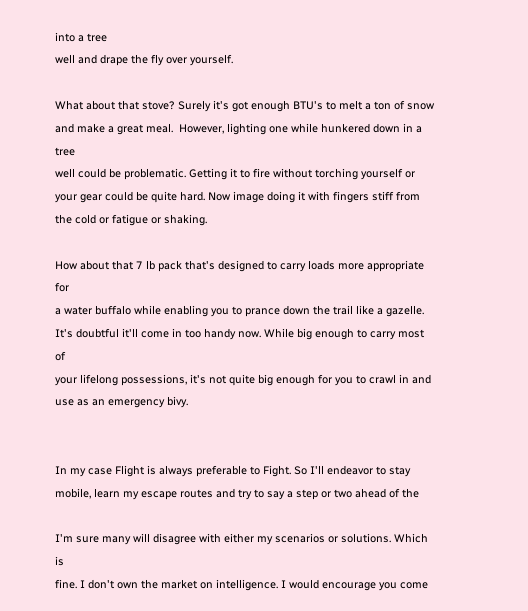into a tree
well and drape the fly over yourself.

What about that stove? Surely it's got enough BTU's to melt a ton of snow
and make a great meal.  However, lighting one while hunkered down in a tree
well could be problematic. Getting it to fire without torching yourself or
your gear could be quite hard. Now image doing it with fingers stiff from
the cold or fatigue or shaking.

How about that 7 lb pack that's designed to carry loads more appropriate for
a water buffalo while enabling you to prance down the trail like a gazelle.
It's doubtful it'll come in too handy now. While big enough to carry most of
your lifelong possessions, it's not quite big enough for you to crawl in and
use as an emergency bivy.


In my case Flight is always preferable to Fight. So I'll endeavor to stay
mobile, learn my escape routes and try to say a step or two ahead of the

I'm sure many will disagree with either my scenarios or solutions. Which is
fine. I don't own the market on intelligence. I would encourage you come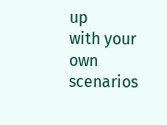up
with your own scenarios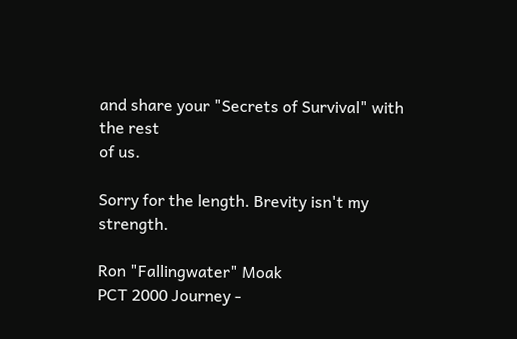and share your "Secrets of Survival" with the rest
of us.

Sorry for the length. Brevity isn't my strength.

Ron "Fallingwater" Moak
PCT 2000 Journey -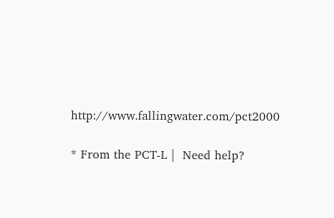http://www.fallingwater.com/pct2000

* From the PCT-L |  Need help?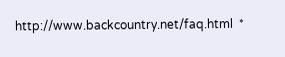http://www.backcountry.net/faq.html  *